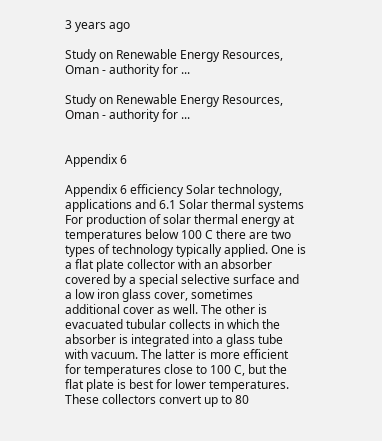3 years ago

Study on Renewable Energy Resources, Oman - authority for ...

Study on Renewable Energy Resources, Oman - authority for ...


Appendix 6

Appendix 6 efficiency Solar technology, applications and 6.1 Solar thermal systems For production of solar thermal energy at temperatures below 100 C there are two types of technology typically applied. One is a flat plate collector with an absorber covered by a special selective surface and a low iron glass cover, sometimes additional cover as well. The other is evacuated tubular collects in which the absorber is integrated into a glass tube with vacuum. The latter is more efficient for temperatures close to 100 C, but the flat plate is best for lower temperatures. These collectors convert up to 80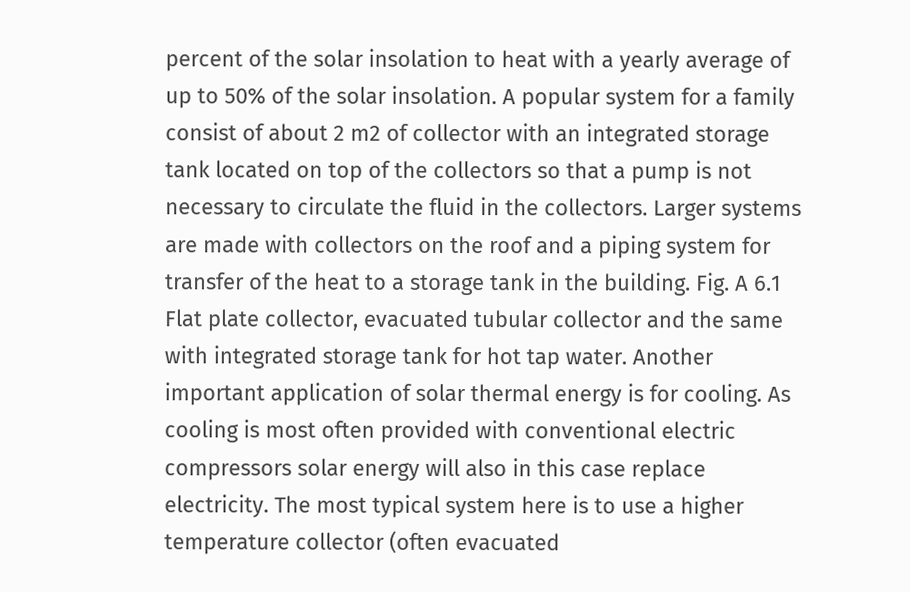percent of the solar insolation to heat with a yearly average of up to 50% of the solar insolation. A popular system for a family consist of about 2 m2 of collector with an integrated storage tank located on top of the collectors so that a pump is not necessary to circulate the fluid in the collectors. Larger systems are made with collectors on the roof and a piping system for transfer of the heat to a storage tank in the building. Fig. A 6.1 Flat plate collector, evacuated tubular collector and the same with integrated storage tank for hot tap water. Another important application of solar thermal energy is for cooling. As cooling is most often provided with conventional electric compressors solar energy will also in this case replace electricity. The most typical system here is to use a higher temperature collector (often evacuated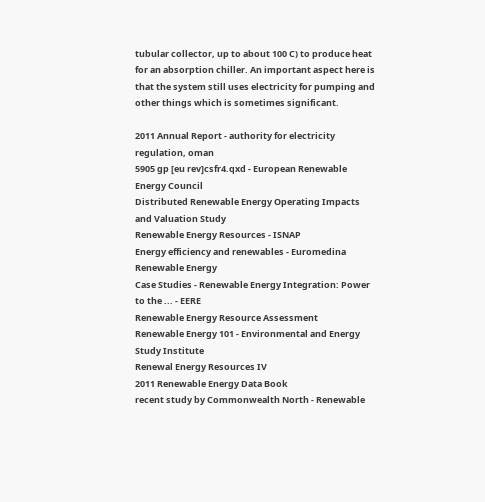tubular collector, up to about 100 C) to produce heat for an absorption chiller. An important aspect here is that the system still uses electricity for pumping and other things which is sometimes significant.

2011 Annual Report - authority for electricity regulation, oman
5905 gp [eu rev]csfr4.qxd - European Renewable Energy Council
Distributed Renewable Energy Operating Impacts and Valuation Study
Renewable Energy Resources - ISNAP
Energy efficiency and renewables - Euromedina
Renewable Energy
Case Studies - Renewable Energy Integration: Power to the ... - EERE
Renewable Energy Resource Assessment
Renewable Energy 101 - Environmental and Energy Study Institute
Renewal Energy Resources IV
2011 Renewable Energy Data Book
recent study by Commonwealth North - Renewable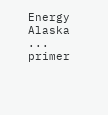Energy Alaska ...
primer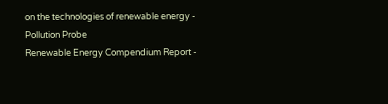on the technologies of renewable energy - Pollution Probe
Renewable Energy Compendium Report -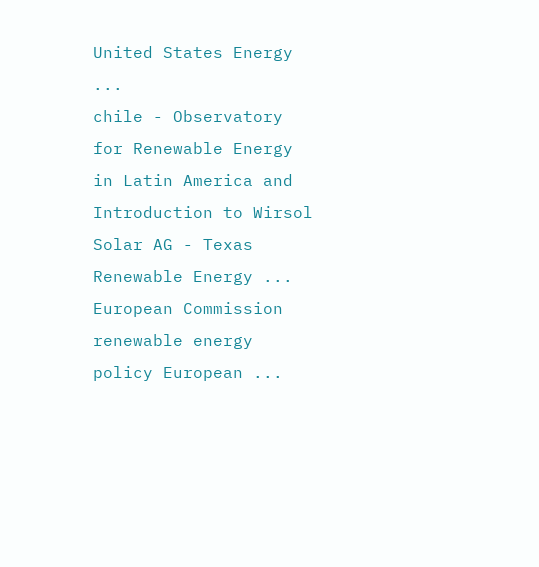United States Energy ...
chile - Observatory for Renewable Energy in Latin America and
Introduction to Wirsol Solar AG - Texas Renewable Energy ...
European Commission renewable energy policy European ...